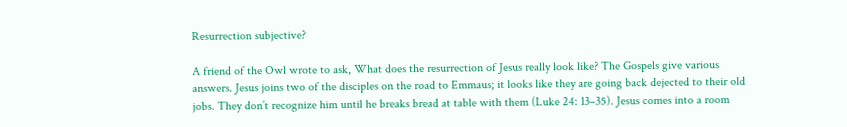Resurrection subjective?

A friend of the Owl wrote to ask, What does the resurrection of Jesus really look like? The Gospels give various answers. Jesus joins two of the disciples on the road to Emmaus; it looks like they are going back dejected to their old jobs. They don’t recognize him until he breaks bread at table with them (Luke 24: 13–35). Jesus comes into a room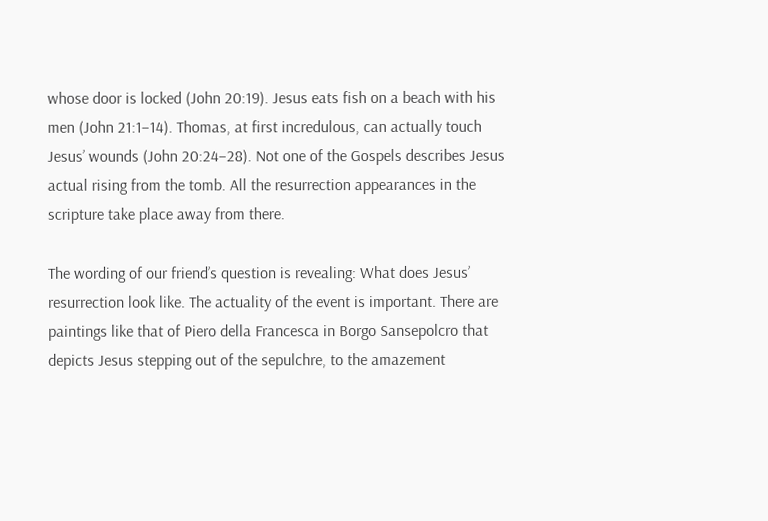whose door is locked (John 20:19). Jesus eats fish on a beach with his men (John 21:1–14). Thomas, at first incredulous, can actually touch Jesus’ wounds (John 20:24–28). Not one of the Gospels describes Jesus actual rising from the tomb. All the resurrection appearances in the scripture take place away from there.

The wording of our friend’s question is revealing: What does Jesus’ resurrection look like. The actuality of the event is important. There are paintings like that of Piero della Francesca in Borgo Sansepolcro that depicts Jesus stepping out of the sepulchre, to the amazement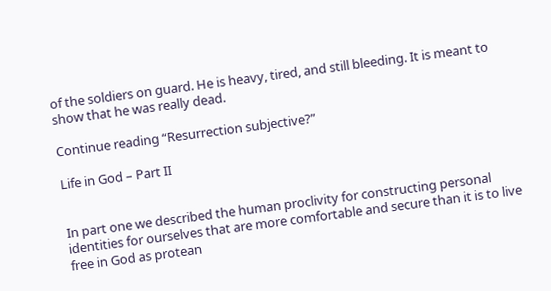of the soldiers on guard. He is heavy, tired, and still bleeding. It is meant to show that he was really dead.

Continue reading “Resurrection subjective?”

Life in God – Part II


In part one we described the human proclivity for constructing personal identities for ourselves that are more comfortable and secure than it is to live free in God as protean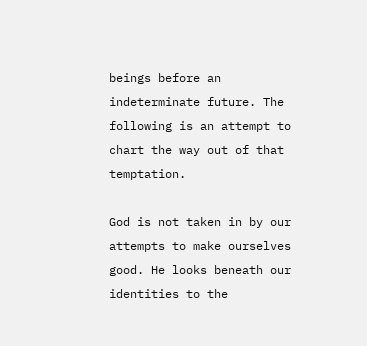beings before an indeterminate future. The following is an attempt to chart the way out of that temptation.

God is not taken in by our attempts to make ourselves good. He looks beneath our identities to the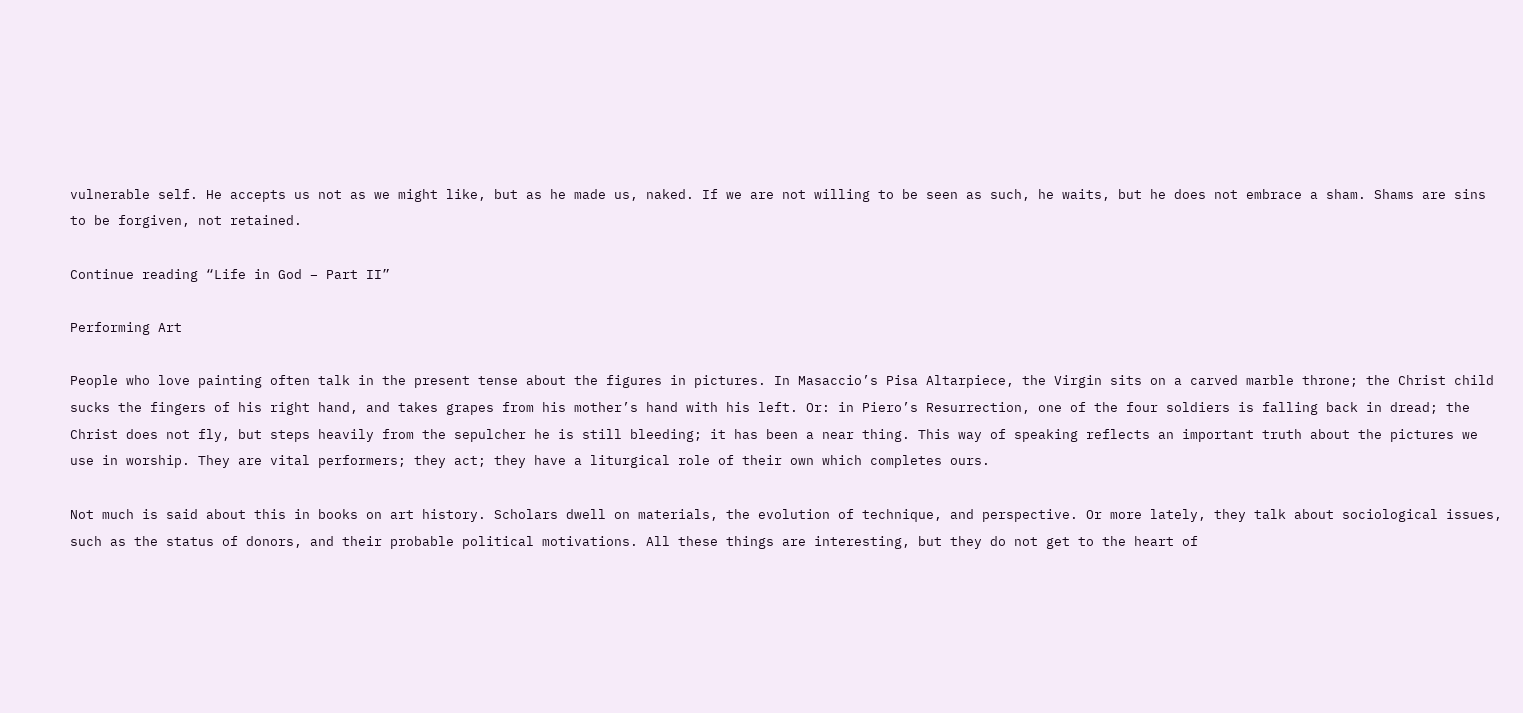vulnerable self. He accepts us not as we might like, but as he made us, naked. If we are not willing to be seen as such, he waits, but he does not embrace a sham. Shams are sins to be forgiven, not retained.

Continue reading “Life in God – Part II”

Performing Art

People who love painting often talk in the present tense about the figures in pictures. In Masaccio’s Pisa Altarpiece, the Virgin sits on a carved marble throne; the Christ child sucks the fingers of his right hand, and takes grapes from his mother’s hand with his left. Or: in Piero’s Resurrection, one of the four soldiers is falling back in dread; the Christ does not fly, but steps heavily from the sepulcher he is still bleeding; it has been a near thing. This way of speaking reflects an important truth about the pictures we use in worship. They are vital performers; they act; they have a liturgical role of their own which completes ours.

Not much is said about this in books on art history. Scholars dwell on materials, the evolution of technique, and perspective. Or more lately, they talk about sociological issues, such as the status of donors, and their probable political motivations. All these things are interesting, but they do not get to the heart of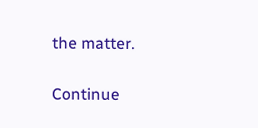the matter.

Continue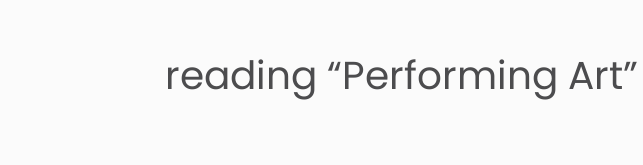reading “Performing Art”